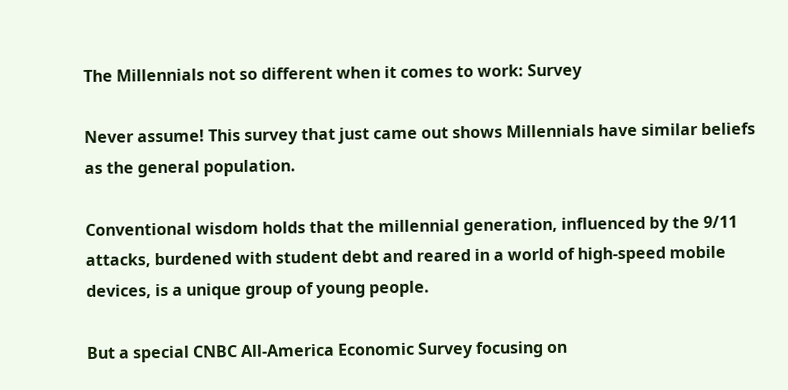The Millennials not so different when it comes to work: Survey

Never assume! This survey that just came out shows Millennials have similar beliefs as the general population.

Conventional wisdom holds that the millennial generation, influenced by the 9/11 attacks, burdened with student debt and reared in a world of high-speed mobile devices, is a unique group of young people.

But a special CNBC All-America Economic Survey focusing on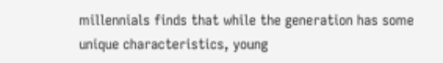millennials finds that while the generation has some unique characteristics, young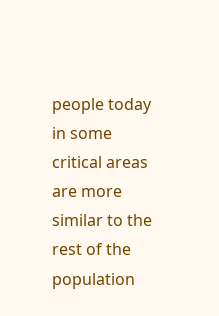people today in some critical areas are more similar to the rest of the population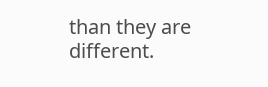than they are different.